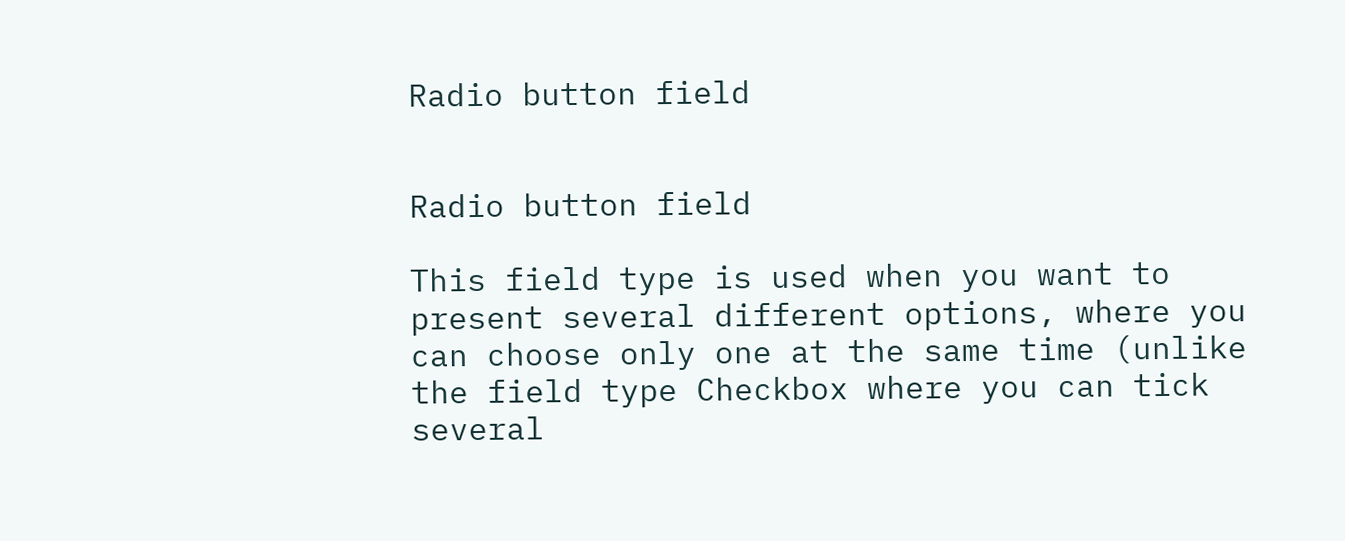Radio button field


Radio button field

This field type is used when you want to present several different options, where you can choose only one at the same time (unlike the field type Checkbox where you can tick several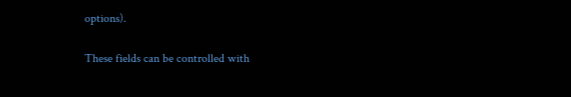options).

These fields can be controlled with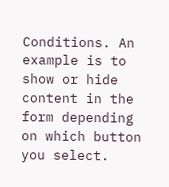Conditions. An example is to show or hide content in the form depending on which button you select.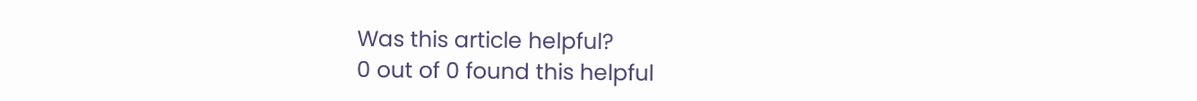Was this article helpful?
0 out of 0 found this helpful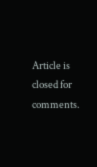Article is closed for comments.